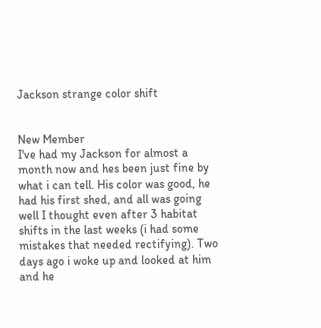Jackson strange color shift


New Member
I've had my Jackson for almost a month now and hes been just fine by what i can tell. His color was good, he had his first shed, and all was going well I thought even after 3 habitat shifts in the last weeks (i had some mistakes that needed rectifying). Two days ago i woke up and looked at him and he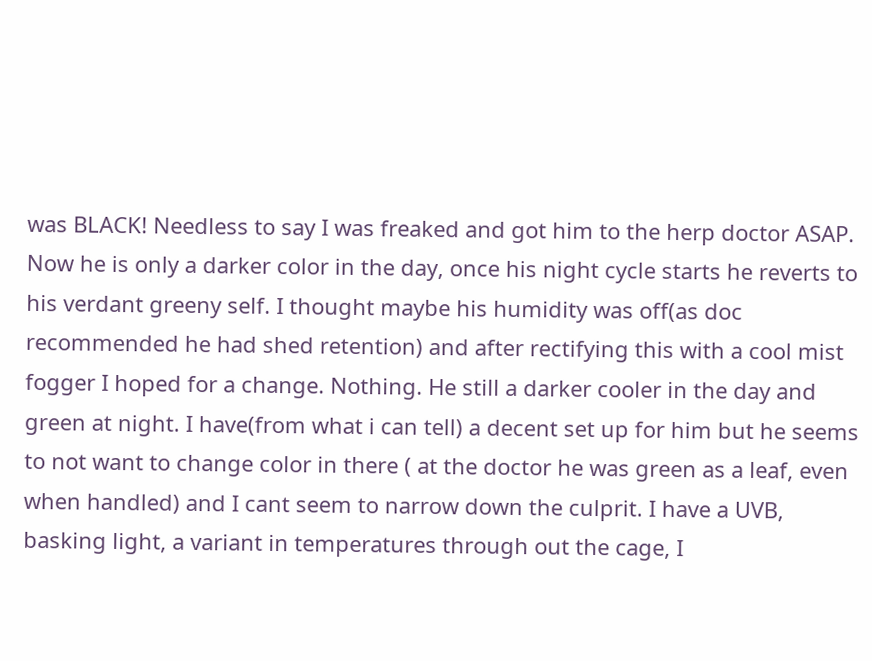was BLACK! Needless to say I was freaked and got him to the herp doctor ASAP. Now he is only a darker color in the day, once his night cycle starts he reverts to his verdant greeny self. I thought maybe his humidity was off(as doc recommended he had shed retention) and after rectifying this with a cool mist fogger I hoped for a change. Nothing. He still a darker cooler in the day and green at night. I have(from what i can tell) a decent set up for him but he seems to not want to change color in there ( at the doctor he was green as a leaf, even when handled) and I cant seem to narrow down the culprit. I have a UVB, basking light, a variant in temperatures through out the cage, I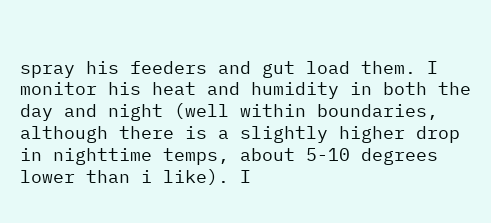spray his feeders and gut load them. I monitor his heat and humidity in both the day and night (well within boundaries, although there is a slightly higher drop in nighttime temps, about 5-10 degrees lower than i like). I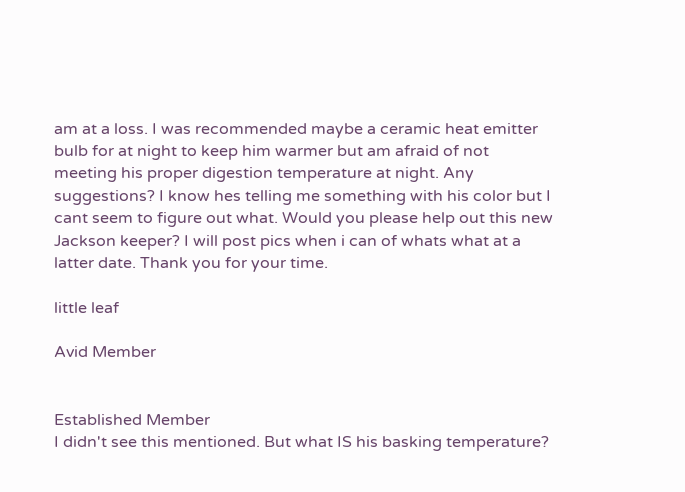am at a loss. I was recommended maybe a ceramic heat emitter bulb for at night to keep him warmer but am afraid of not meeting his proper digestion temperature at night. Any suggestions? I know hes telling me something with his color but I cant seem to figure out what. Would you please help out this new Jackson keeper? I will post pics when i can of whats what at a latter date. Thank you for your time.

little leaf

Avid Member


Established Member
I didn't see this mentioned. But what IS his basking temperature?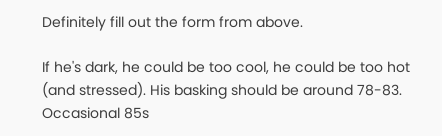Definitely fill out the form from above.

If he's dark, he could be too cool, he could be too hot (and stressed). His basking should be around 78-83. Occasional 85s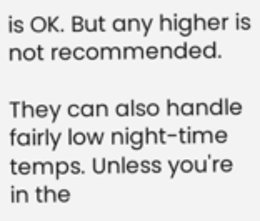is OK. But any higher is not recommended.

They can also handle fairly low night-time temps. Unless you're in the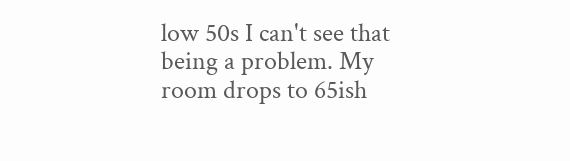low 50s I can't see that being a problem. My room drops to 65ish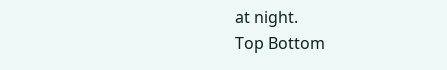at night.
Top Bottom